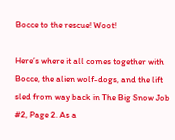Bocce to the rescue! Woot!

Here’s where it all comes together with Bocce, the alien wolf-dogs, and the lift sled from way back in The Big Snow Job #2, Page 2. As a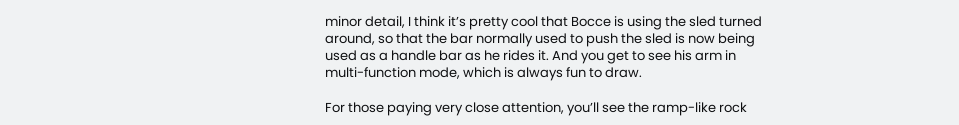minor detail, I think it’s pretty cool that Bocce is using the sled turned around, so that the bar normally used to push the sled is now being used as a handle bar as he rides it. And you get to see his arm in multi-function mode, which is always fun to draw.

For those paying very close attention, you’ll see the ramp-like rock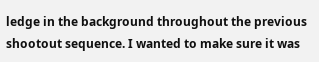ledge in the background throughout the previous shootout sequence. I wanted to make sure it was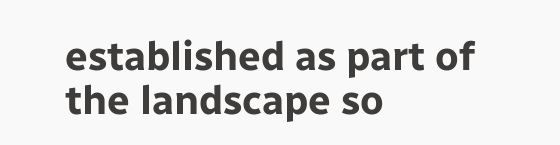established as part of the landscape so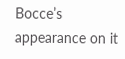Bocce’s appearance on it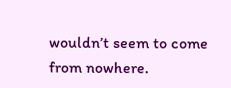wouldn’t seem to come from nowhere.